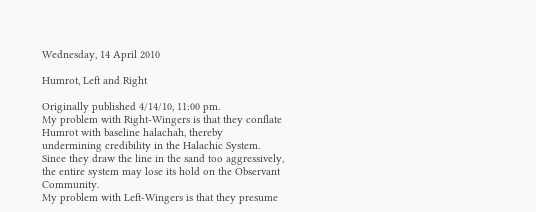Wednesday, 14 April 2010

Humrot, Left and Right

Originally published 4/14/10, 11:00 pm.
My problem with Right-Wingers is that they conflate Humrot with baseline halachah, thereby undermining credibility in the Halachic System. Since they draw the line in the sand too aggressively, the entire system may lose its hold on the Observant Community.
My problem with Left-Wingers is that they presume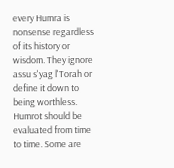every Humra is nonsense regardless of its history or wisdom. They ignore assu s'yag l'Torah or define it down to being worthless.
Humrot should be evaluated from time to time. Some are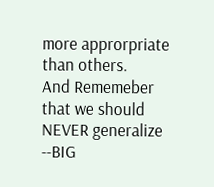more approrpriate than others.
And Rememeber that we should NEVER generalize --BIG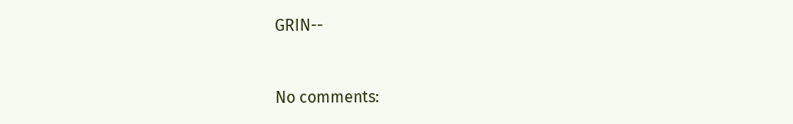GRIN--


No comments: